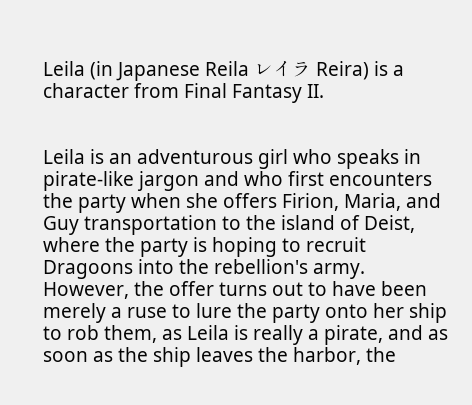Leila (in Japanese Reila レイラ Reira) is a character from Final Fantasy II.


Leila is an adventurous girl who speaks in pirate-like jargon and who first encounters the party when she offers Firion, Maria, and Guy transportation to the island of Deist, where the party is hoping to recruit Dragoons into the rebellion's army. However, the offer turns out to have been merely a ruse to lure the party onto her ship to rob them, as Leila is really a pirate, and as soon as the ship leaves the harbor, the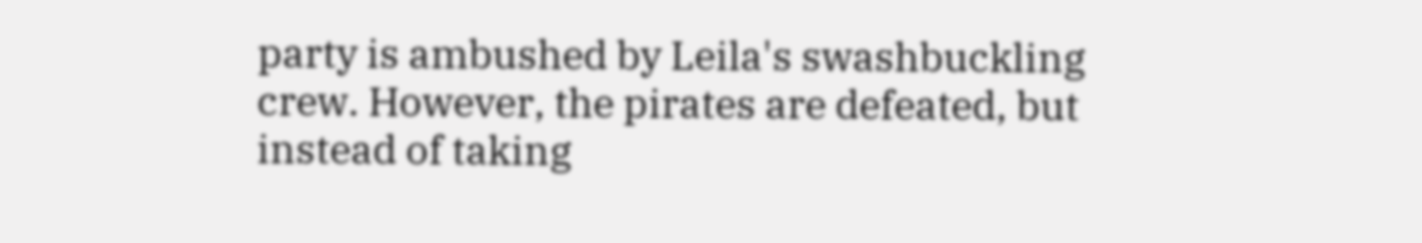party is ambushed by Leila's swashbuckling crew. However, the pirates are defeated, but instead of taking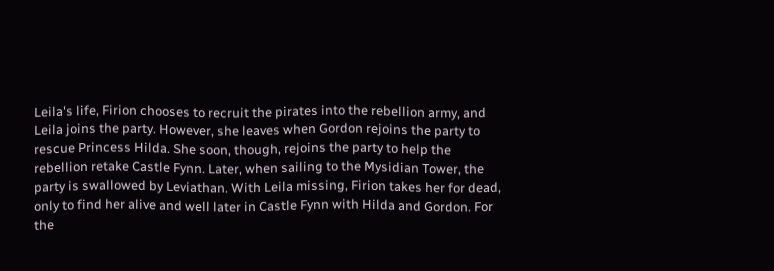Leila's life, Firion chooses to recruit the pirates into the rebellion army, and Leila joins the party. However, she leaves when Gordon rejoins the party to rescue Princess Hilda. She soon, though, rejoins the party to help the rebellion retake Castle Fynn. Later, when sailing to the Mysidian Tower, the party is swallowed by Leviathan. With Leila missing, Firion takes her for dead, only to find her alive and well later in Castle Fynn with Hilda and Gordon. For the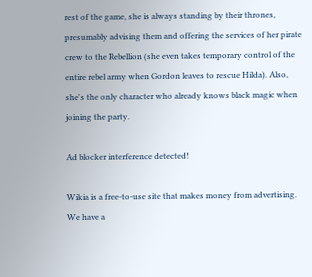rest of the game, she is always standing by their thrones, presumably advising them and offering the services of her pirate crew to the Rebellion (she even takes temporary control of the entire rebel army when Gordon leaves to rescue Hilda). Also, she's the only character who already knows black magic when joining the party.

Ad blocker interference detected!

Wikia is a free-to-use site that makes money from advertising. We have a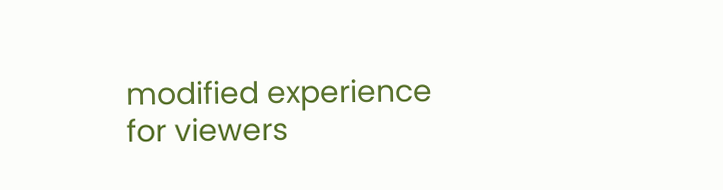modified experience for viewers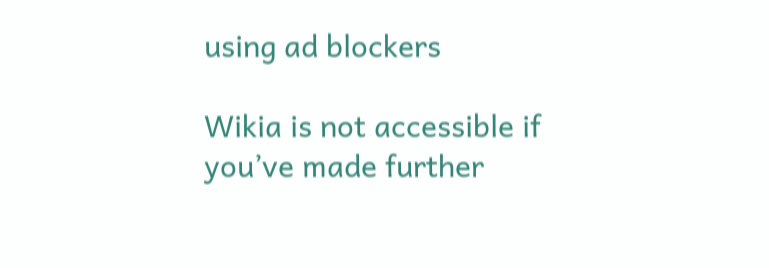using ad blockers

Wikia is not accessible if you’ve made further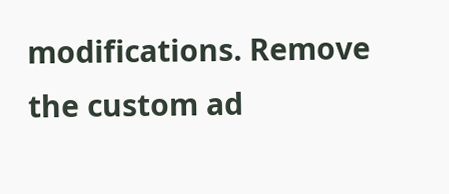modifications. Remove the custom ad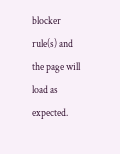blocker rule(s) and the page will load as expected.